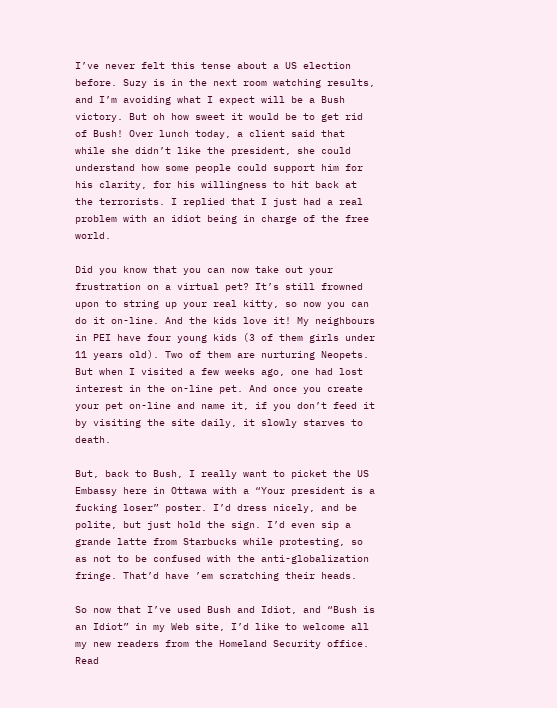I’ve never felt this tense about a US election before. Suzy is in the next room watching results, and I’m avoiding what I expect will be a Bush victory. But oh how sweet it would be to get rid of Bush! Over lunch today, a client said that while she didn’t like the president, she could understand how some people could support him for his clarity, for his willingness to hit back at the terrorists. I replied that I just had a real problem with an idiot being in charge of the free world.

Did you know that you can now take out your frustration on a virtual pet? It’s still frowned upon to string up your real kitty, so now you can do it on-line. And the kids love it! My neighbours in PEI have four young kids (3 of them girls under 11 years old). Two of them are nurturing Neopets. But when I visited a few weeks ago, one had lost interest in the on-line pet. And once you create your pet on-line and name it, if you don’t feed it by visiting the site daily, it slowly starves to death.

But, back to Bush, I really want to picket the US Embassy here in Ottawa with a “Your president is a fucking loser” poster. I’d dress nicely, and be polite, but just hold the sign. I’d even sip a grande latte from Starbucks while protesting, so as not to be confused with the anti-globalization fringe. That’d have ’em scratching their heads.

So now that I’ve used Bush and Idiot, and “Bush is an Idiot” in my Web site, I’d like to welcome all my new readers from the Homeland Security office. Read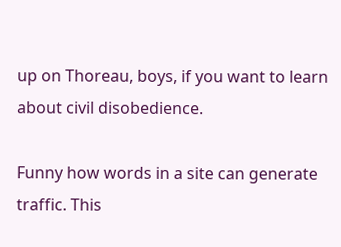up on Thoreau, boys, if you want to learn about civil disobedience.

Funny how words in a site can generate traffic. This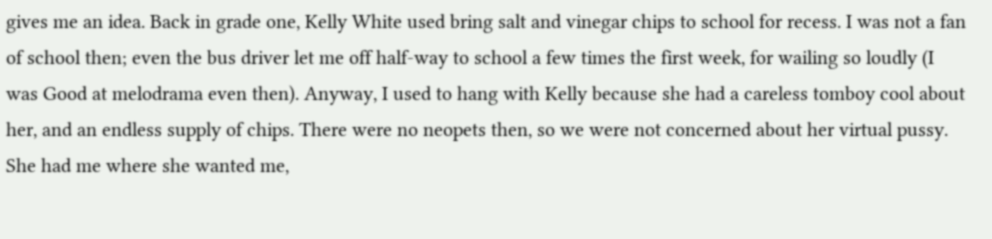gives me an idea. Back in grade one, Kelly White used bring salt and vinegar chips to school for recess. I was not a fan of school then; even the bus driver let me off half-way to school a few times the first week, for wailing so loudly (I was Good at melodrama even then). Anyway, I used to hang with Kelly because she had a careless tomboy cool about her, and an endless supply of chips. There were no neopets then, so we were not concerned about her virtual pussy. She had me where she wanted me,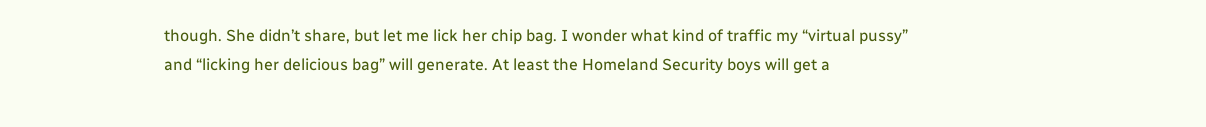though. She didn’t share, but let me lick her chip bag. I wonder what kind of traffic my “virtual pussy” and “licking her delicious bag” will generate. At least the Homeland Security boys will get a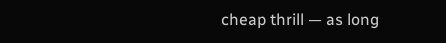cheap thrill — as long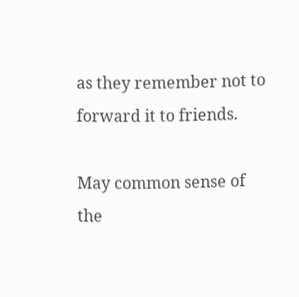as they remember not to forward it to friends.

May common sense of the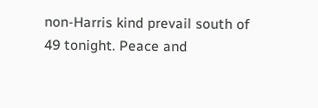non-Harris kind prevail south of 49 tonight. Peace and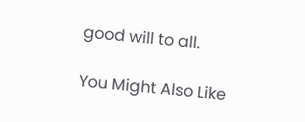good will to all.

You Might Also Like